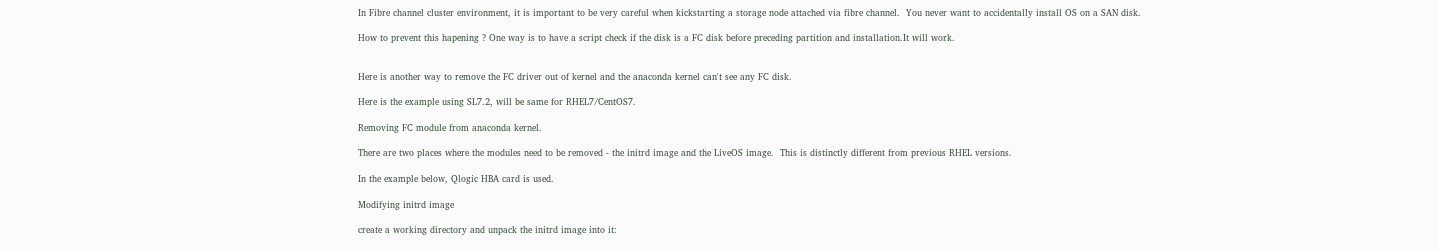In Fibre channel cluster environment, it is important to be very careful when kickstarting a storage node attached via fibre channel.  You never want to accidentally install OS on a SAN disk.

How to prevent this hapening ? One way is to have a script check if the disk is a FC disk before preceding partition and installation.It will work.


Here is another way to remove the FC driver out of kernel and the anaconda kernel can't see any FC disk.

Here is the example using SL7.2, will be same for RHEL7/CentOS7.

Removing FC module from anaconda kernel.

There are two places where the modules need to be removed - the initrd image and the LiveOS image.  This is distinctly different from previous RHEL versions.

In the example below, Qlogic HBA card is used.

Modifying initrd image

create a working directory and unpack the initrd image into it: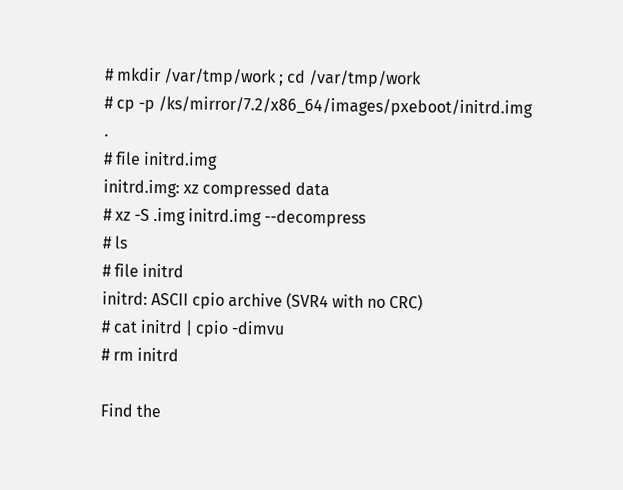# mkdir /var/tmp/work ; cd /var/tmp/work
# cp -p /ks/mirror/7.2/x86_64/images/pxeboot/initrd.img .
# file initrd.img
initrd.img: xz compressed data
# xz -S .img initrd.img --decompress
# ls
# file initrd
initrd: ASCII cpio archive (SVR4 with no CRC)
# cat initrd | cpio -dimvu
# rm initrd

Find the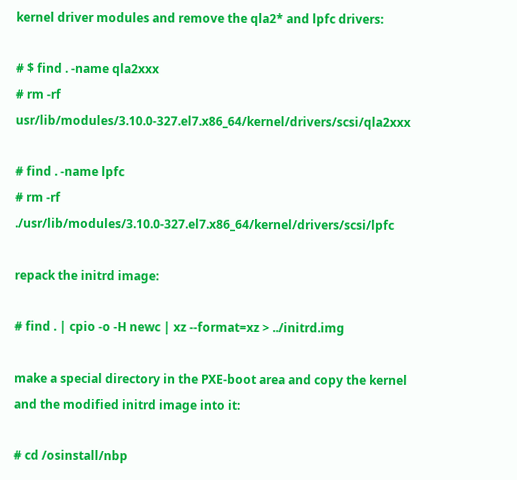kernel driver modules and remove the qla2* and lpfc drivers:

# $ find . -name qla2xxx
# rm -rf usr/lib/modules/3.10.0-327.el7.x86_64/kernel/drivers/scsi/qla2xxx

# find . -name lpfc
# rm -rf ./usr/lib/modules/3.10.0-327.el7.x86_64/kernel/drivers/scsi/lpfc

repack the initrd image:

# find . | cpio -o -H newc | xz --format=xz > ../initrd.img

make a special directory in the PXE-boot area and copy the kernel and the modified initrd image into it:

# cd /osinstall/nbp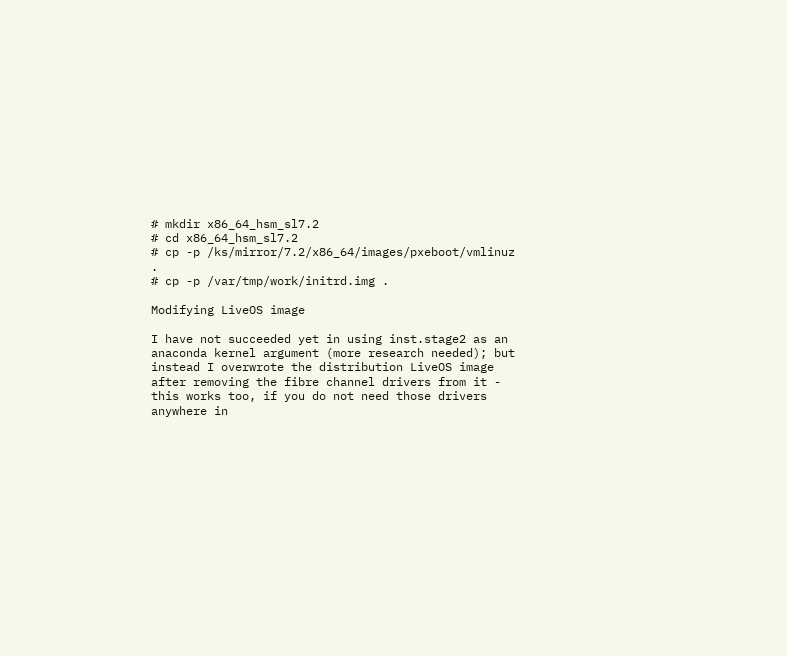# mkdir x86_64_hsm_sl7.2
# cd x86_64_hsm_sl7.2
# cp -p /ks/mirror/7.2/x86_64/images/pxeboot/vmlinuz .
# cp -p /var/tmp/work/initrd.img .

Modifying LiveOS image

I have not succeeded yet in using inst.stage2 as an anaconda kernel argument (more research needed); but instead I overwrote the distribution LiveOS image after removing the fibre channel drivers from it - this works too, if you do not need those drivers anywhere in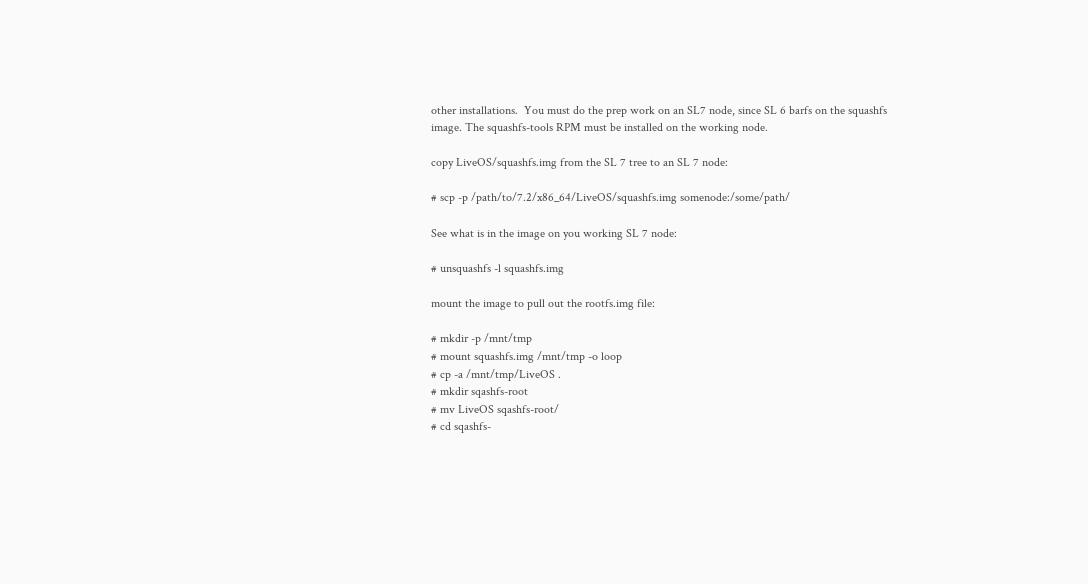other installations.  You must do the prep work on an SL7 node, since SL 6 barfs on the squashfs image. The squashfs-tools RPM must be installed on the working node.

copy LiveOS/squashfs.img from the SL 7 tree to an SL 7 node:

# scp -p /path/to/7.2/x86_64/LiveOS/squashfs.img somenode:/some/path/

See what is in the image on you working SL 7 node:

# unsquashfs -l squashfs.img

mount the image to pull out the rootfs.img file:

# mkdir -p /mnt/tmp
# mount squashfs.img /mnt/tmp -o loop
# cp -a /mnt/tmp/LiveOS .
# mkdir sqashfs-root
# mv LiveOS sqashfs-root/
# cd sqashfs-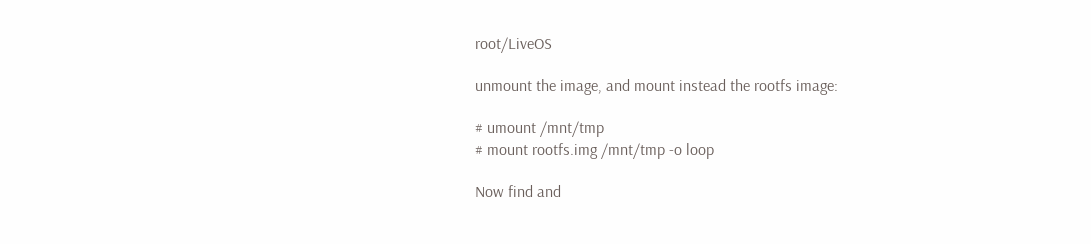root/LiveOS

unmount the image, and mount instead the rootfs image:

# umount /mnt/tmp
# mount rootfs.img /mnt/tmp -o loop

Now find and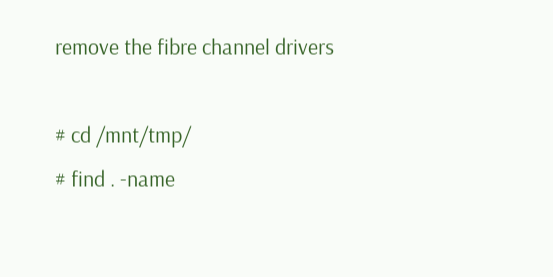remove the fibre channel drivers

# cd /mnt/tmp/
# find . -name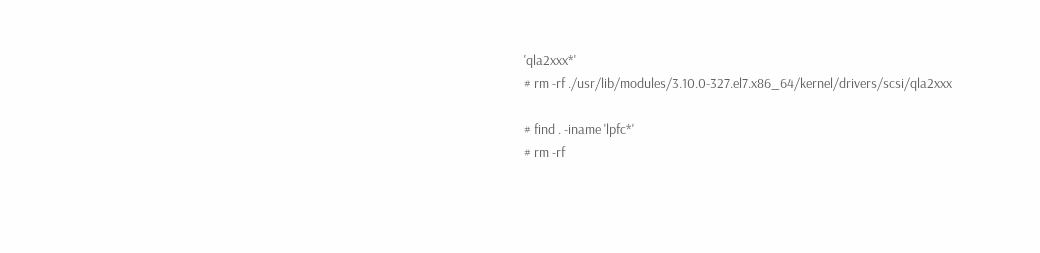'qla2xxx*'
# rm -rf ./usr/lib/modules/3.10.0-327.el7.x86_64/kernel/drivers/scsi/qla2xxx

# find . -iname 'lpfc*'
# rm -rf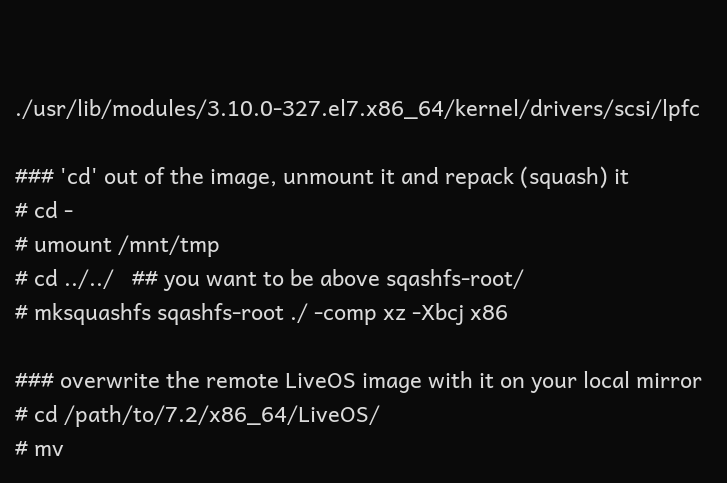./usr/lib/modules/3.10.0-327.el7.x86_64/kernel/drivers/scsi/lpfc

### 'cd' out of the image, unmount it and repack (squash) it
# cd -
# umount /mnt/tmp
# cd ../../   ## you want to be above sqashfs-root/
# mksquashfs sqashfs-root ./ -comp xz -Xbcj x86

### overwrite the remote LiveOS image with it on your local mirror
# cd /path/to/7.2/x86_64/LiveOS/
# mv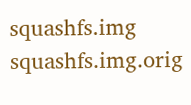squashfs.img squashfs.img.orig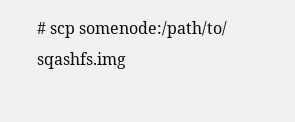# scp somenode:/path/to/ sqashfs.img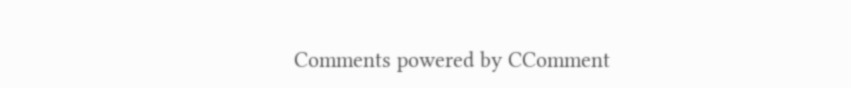Comments powered by CComment